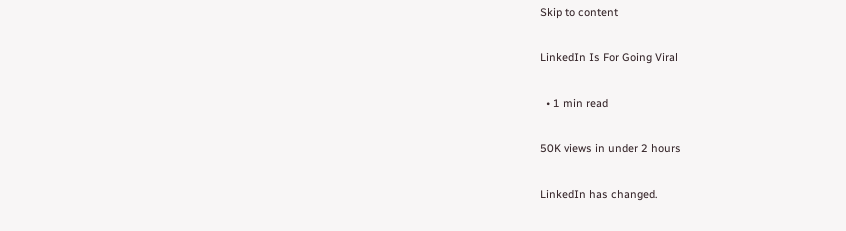Skip to content

LinkedIn Is For Going Viral

  • 1 min read

50K views in under 2 hours

LinkedIn has changed.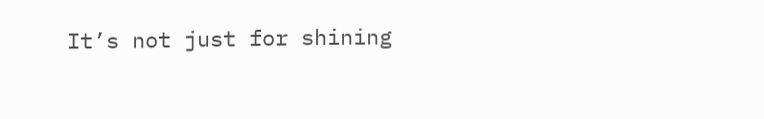It’s not just for shining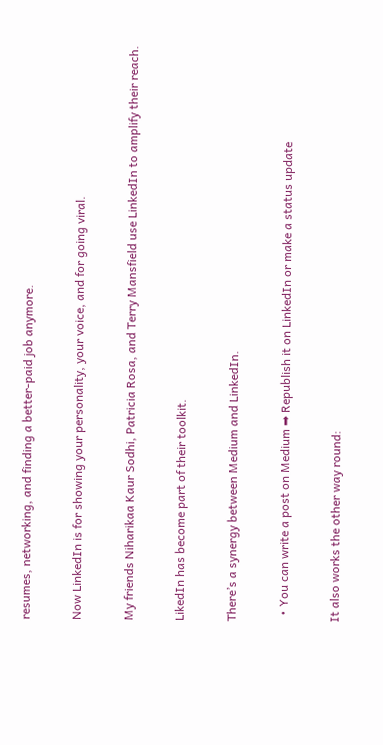resumes, networking, and finding a better-paid job anymore.

Now LinkedIn is for showing your personality, your voice, and for going viral.

My friends Niharikaa Kaur Sodhi, Patricia Rosa, and Terry Mansfield use LinkedIn to amplify their reach.

LikedIn has become part of their toolkit.

There’s a synergy between Medium and LinkedIn.

  • You can write a post on Medium ➡ Republish it on LinkedIn or make a status update

It also works the other way round: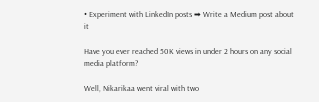• Experiment with LinkedIn posts ➡ Write a Medium post about it

Have you ever reached 50K views in under 2 hours on any social media platform?

Well, Nikarikaa went viral with two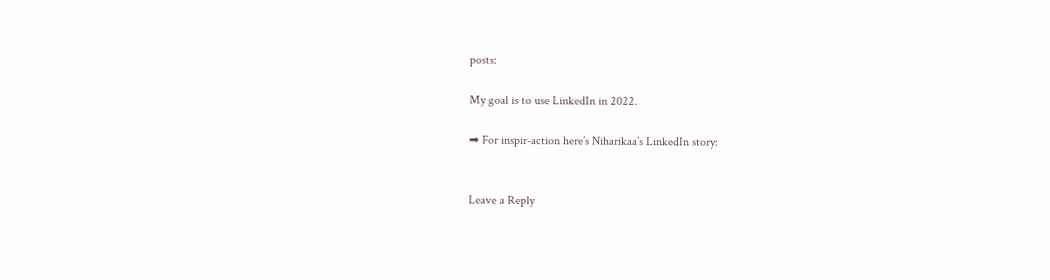posts:

My goal is to use LinkedIn in 2022.

➡ For inspir-action here’s Niharikaa’s LinkedIn story:


Leave a Reply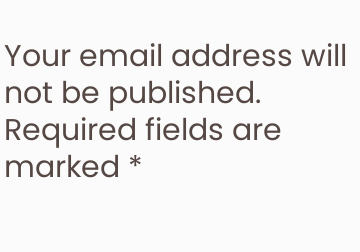Your email address will not be published. Required fields are marked *